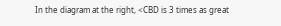In the diagram at the right, <CBD is 3 times as great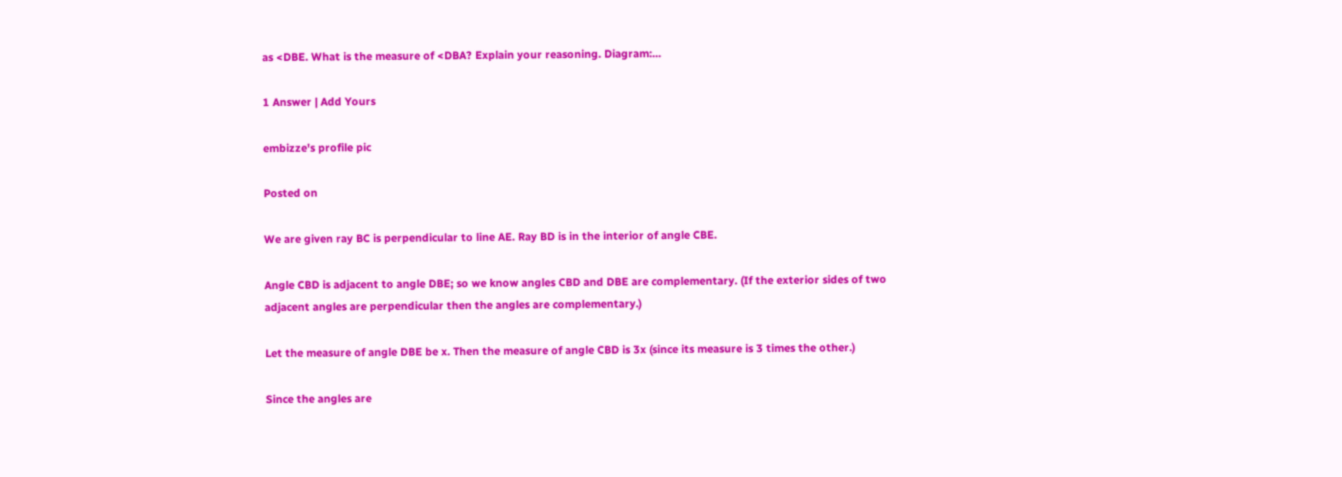as <DBE. What is the measure of <DBA? Explain your reasoning. Diagram:...

1 Answer | Add Yours

embizze's profile pic

Posted on

We are given ray BC is perpendicular to line AE. Ray BD is in the interior of angle CBE.

Angle CBD is adjacent to angle DBE; so we know angles CBD and DBE are complementary. (If the exterior sides of two adjacent angles are perpendicular then the angles are complementary.)

Let the measure of angle DBE be x. Then the measure of angle CBD is 3x (since its measure is 3 times the other.)

Since the angles are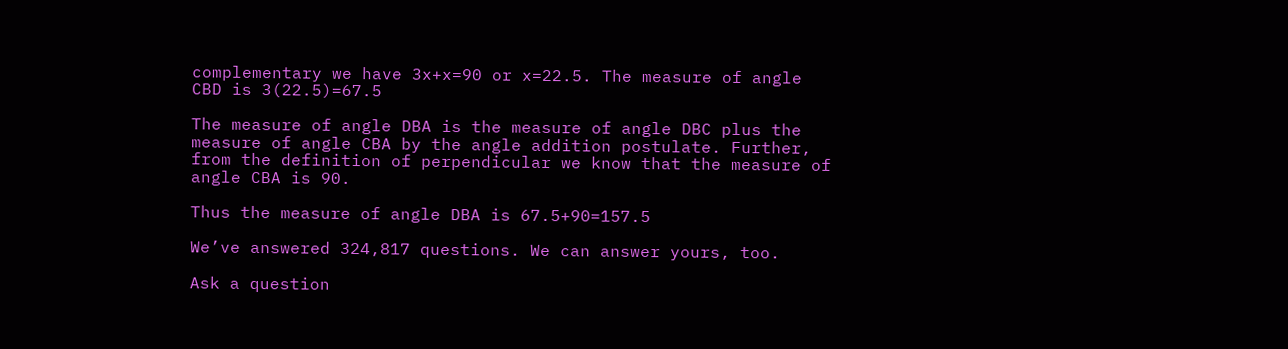complementary we have 3x+x=90 or x=22.5. The measure of angle CBD is 3(22.5)=67.5

The measure of angle DBA is the measure of angle DBC plus the measure of angle CBA by the angle addition postulate. Further, from the definition of perpendicular we know that the measure of angle CBA is 90.

Thus the measure of angle DBA is 67.5+90=157.5

We’ve answered 324,817 questions. We can answer yours, too.

Ask a question